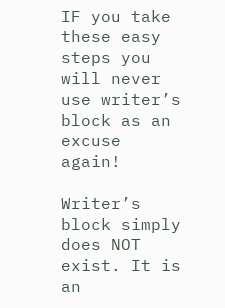IF you take these easy steps you will never use writer’s block as an excuse again!

Writer’s block simply does NOT exist. It is an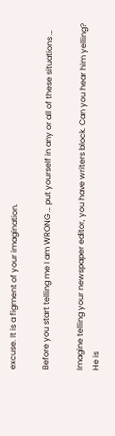excuse. It is a figment of your imagination.

Before you start telling me I am WRONG … put yourself in any or all of these situations …

Imagine telling your newspaper editor, you have writers block. Can you hear him yelling? He is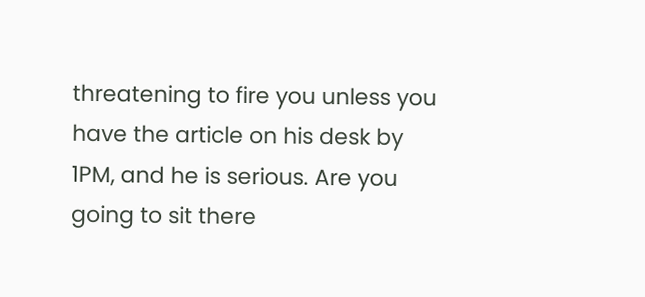threatening to fire you unless you have the article on his desk by 1PM, and he is serious. Are you going to sit there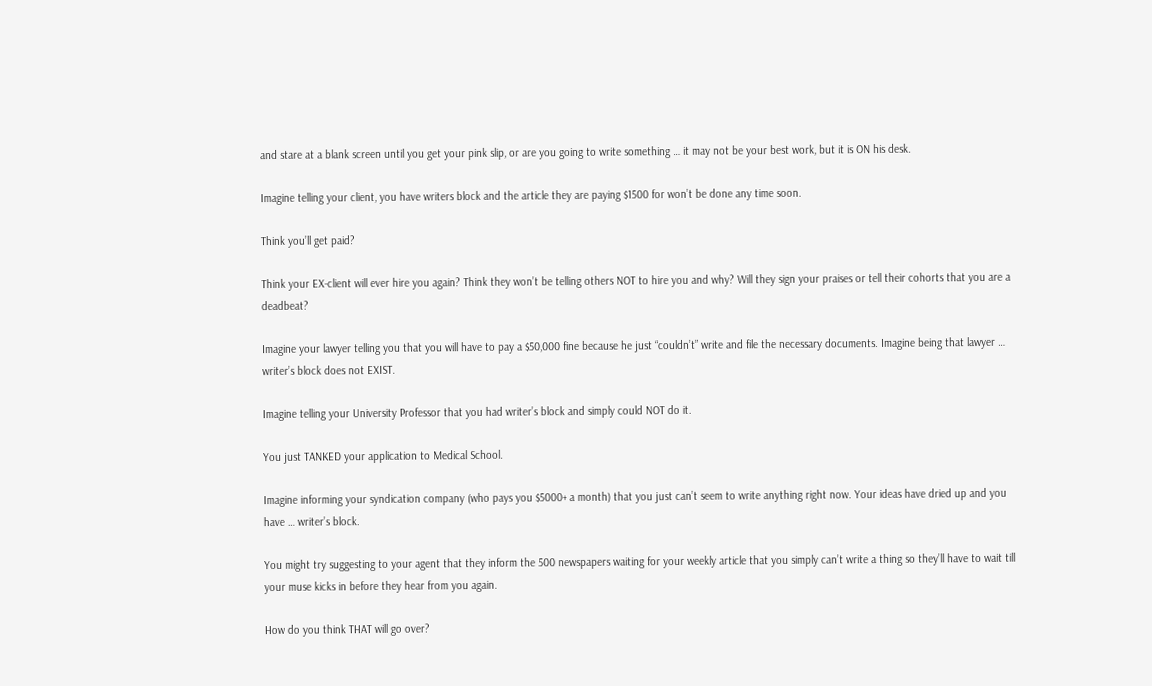and stare at a blank screen until you get your pink slip, or are you going to write something … it may not be your best work, but it is ON his desk.

Imagine telling your client, you have writers block and the article they are paying $1500 for won’t be done any time soon.

Think you’ll get paid?

Think your EX-client will ever hire you again? Think they won’t be telling others NOT to hire you and why? Will they sign your praises or tell their cohorts that you are a deadbeat?

Imagine your lawyer telling you that you will have to pay a $50,000 fine because he just “couldn’t” write and file the necessary documents. Imagine being that lawyer … writer’s block does not EXIST.

Imagine telling your University Professor that you had writer’s block and simply could NOT do it.

You just TANKED your application to Medical School.

Imagine informing your syndication company (who pays you $5000+ a month) that you just can’t seem to write anything right now. Your ideas have dried up and you have … writer’s block.

You might try suggesting to your agent that they inform the 500 newspapers waiting for your weekly article that you simply can’t write a thing so they’ll have to wait till your muse kicks in before they hear from you again.

How do you think THAT will go over?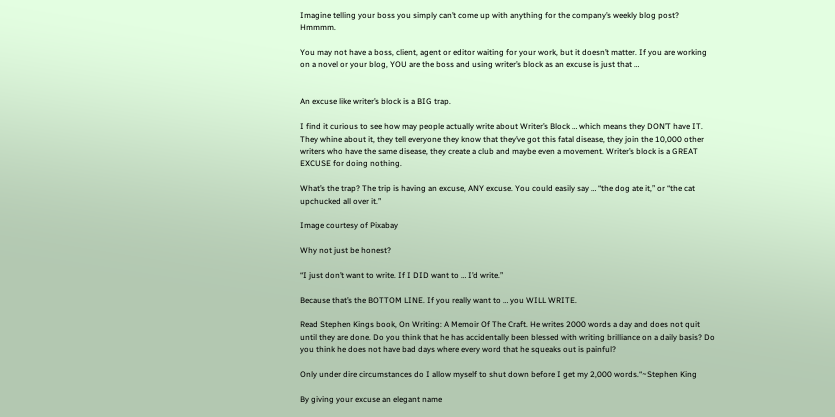Imagine telling your boss you simply can’t come up with anything for the company’s weekly blog post? Hmmmm.

You may not have a boss, client, agent or editor waiting for your work, but it doesn’t matter. If you are working on a novel or your blog, YOU are the boss and using writer’s block as an excuse is just that …


An excuse like writer’s block is a BIG trap.

I find it curious to see how may people actually write about Writer’s Block … which means they DON’T have IT. They whine about it, they tell everyone they know that they’ve got this fatal disease, they join the 10,000 other writers who have the same disease, they create a club and maybe even a movement. Writer’s block is a GREAT EXCUSE for doing nothing.

What’s the trap? The trip is having an excuse, ANY excuse. You could easily say … “the dog ate it,” or “the cat upchucked all over it.”

Image courtesy of Pixabay

Why not just be honest?

“I just don’t want to write. If I DID want to … I’d write.”

Because that’s the BOTTOM LINE. If you really want to … you WILL WRITE.

Read Stephen Kings book, On Writing: A Memoir Of The Craft. He writes 2000 words a day and does not quit until they are done. Do you think that he has accidentally been blessed with writing brilliance on a daily basis? Do you think he does not have bad days where every word that he squeaks out is painful?

Only under dire circumstances do I allow myself to shut down before I get my 2,000 words.“~Stephen King

By giving your excuse an elegant name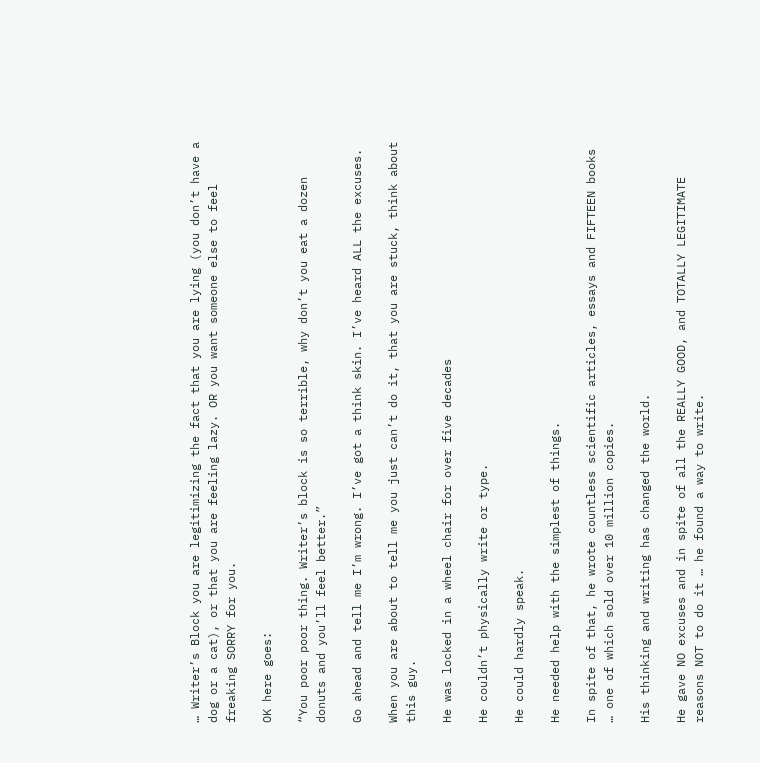… Writer’s Block you are legitimizing the fact that you are lying (you don’t have a dog or a cat), or that you are feeling lazy. OR you want someone else to feel freaking SORRY for you.

OK here goes:

“You poor poor thing. Writer’s block is so terrible, why don’t you eat a dozen donuts and you’ll feel better.”

Go ahead and tell me I’m wrong. I’ve got a think skin. I’ve heard ALL the excuses.

When you are about to tell me you just can’t do it, that you are stuck, think about this guy.

He was locked in a wheel chair for over five decades

He couldn’t physically write or type.

He could hardly speak.

He needed help with the simplest of things.

In spite of that, he wrote countless scientific articles, essays and FIFTEEN books … one of which sold over 10 million copies.

His thinking and writing has changed the world.

He gave NO excuses and in spite of all the REALLY GOOD, and TOTALLY LEGITIMATE reasons NOT to do it … he found a way to write.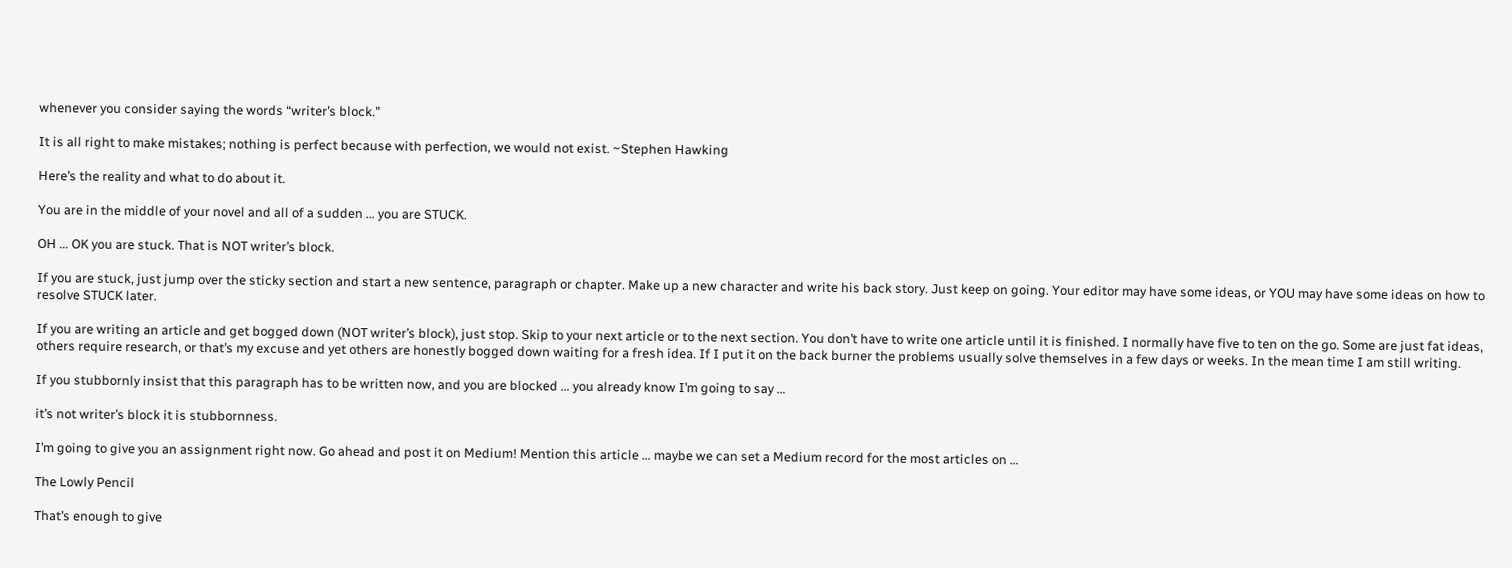whenever you consider saying the words “writer’s block.”

It is all right to make mistakes; nothing is perfect because with perfection, we would not exist. ~Stephen Hawking

Here’s the reality and what to do about it.

You are in the middle of your novel and all of a sudden … you are STUCK.

OH … OK you are stuck. That is NOT writer’s block.

If you are stuck, just jump over the sticky section and start a new sentence, paragraph or chapter. Make up a new character and write his back story. Just keep on going. Your editor may have some ideas, or YOU may have some ideas on how to resolve STUCK later.

If you are writing an article and get bogged down (NOT writer’s block), just stop. Skip to your next article or to the next section. You don’t have to write one article until it is finished. I normally have five to ten on the go. Some are just fat ideas, others require research, or that’s my excuse and yet others are honestly bogged down waiting for a fresh idea. If I put it on the back burner the problems usually solve themselves in a few days or weeks. In the mean time I am still writing.

If you stubbornly insist that this paragraph has to be written now, and you are blocked … you already know I’m going to say …

it’s not writer’s block it is stubbornness.

I’m going to give you an assignment right now. Go ahead and post it on Medium! Mention this article … maybe we can set a Medium record for the most articles on …

The Lowly Pencil

That’s enough to give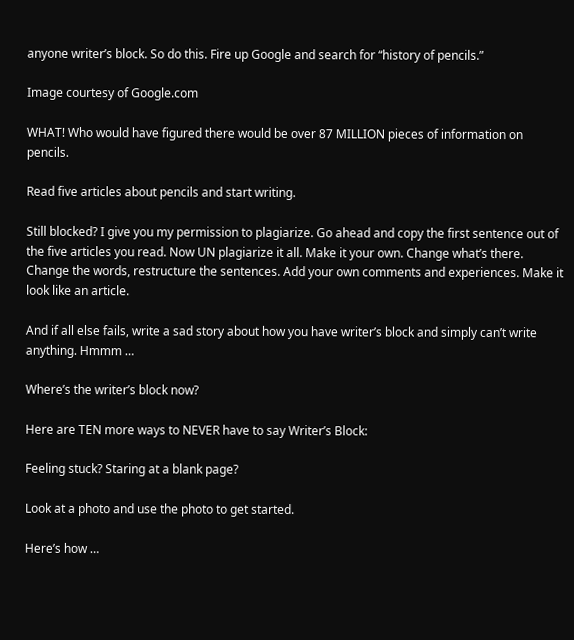anyone writer’s block. So do this. Fire up Google and search for “history of pencils.”

Image courtesy of Google.com

WHAT! Who would have figured there would be over 87 MILLION pieces of information on pencils.

Read five articles about pencils and start writing.

Still blocked? I give you my permission to plagiarize. Go ahead and copy the first sentence out of the five articles you read. Now UN plagiarize it all. Make it your own. Change what’s there. Change the words, restructure the sentences. Add your own comments and experiences. Make it look like an article.

And if all else fails, write a sad story about how you have writer’s block and simply can’t write anything. Hmmm …

Where’s the writer’s block now?

Here are TEN more ways to NEVER have to say Writer’s Block:

Feeling stuck? Staring at a blank page?

Look at a photo and use the photo to get started.

Here’s how …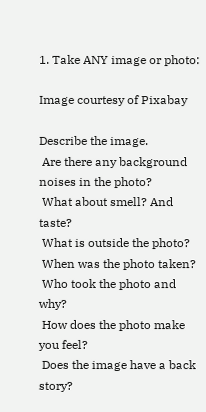1. Take ANY image or photo:

Image courtesy of Pixabay

Describe the image.
 Are there any background noises in the photo?
 What about smell? And taste?
 What is outside the photo?
 When was the photo taken?
 Who took the photo and why?
 How does the photo make you feel?
 Does the image have a back story?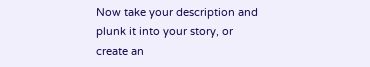Now take your description and plunk it into your story, or create an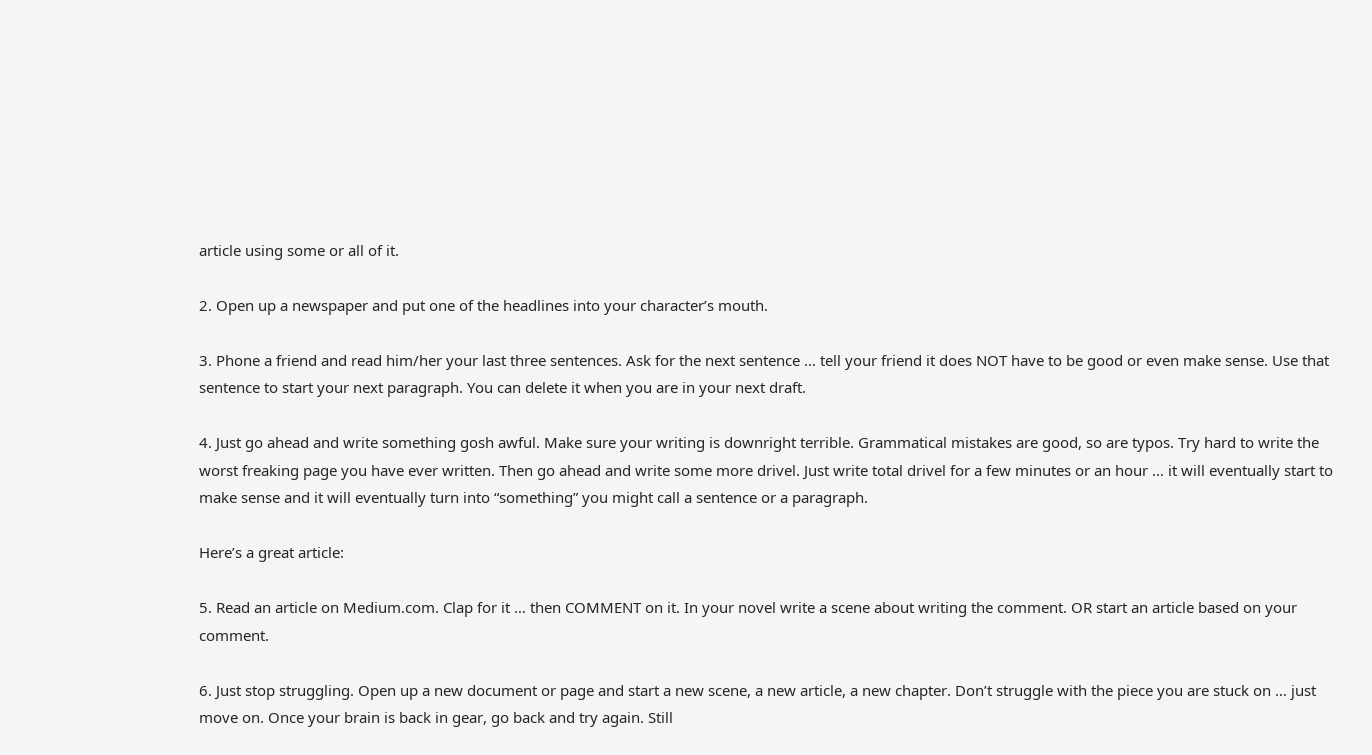article using some or all of it.

2. Open up a newspaper and put one of the headlines into your character’s mouth.

3. Phone a friend and read him/her your last three sentences. Ask for the next sentence … tell your friend it does NOT have to be good or even make sense. Use that sentence to start your next paragraph. You can delete it when you are in your next draft.

4. Just go ahead and write something gosh awful. Make sure your writing is downright terrible. Grammatical mistakes are good, so are typos. Try hard to write the worst freaking page you have ever written. Then go ahead and write some more drivel. Just write total drivel for a few minutes or an hour … it will eventually start to make sense and it will eventually turn into “something” you might call a sentence or a paragraph.

Here’s a great article:

5. Read an article on Medium.com. Clap for it … then COMMENT on it. In your novel write a scene about writing the comment. OR start an article based on your comment.

6. Just stop struggling. Open up a new document or page and start a new scene, a new article, a new chapter. Don’t struggle with the piece you are stuck on … just move on. Once your brain is back in gear, go back and try again. Still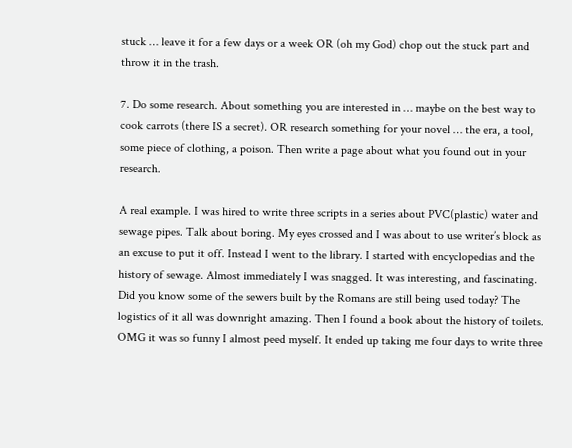stuck … leave it for a few days or a week OR (oh my God) chop out the stuck part and throw it in the trash.

7. Do some research. About something you are interested in … maybe on the best way to cook carrots (there IS a secret). OR research something for your novel … the era, a tool, some piece of clothing, a poison. Then write a page about what you found out in your research.

A real example. I was hired to write three scripts in a series about PVC(plastic) water and sewage pipes. Talk about boring. My eyes crossed and I was about to use writer’s block as an excuse to put it off. Instead I went to the library. I started with encyclopedias and the history of sewage. Almost immediately I was snagged. It was interesting, and fascinating. Did you know some of the sewers built by the Romans are still being used today? The logistics of it all was downright amazing. Then I found a book about the history of toilets. OMG it was so funny I almost peed myself. It ended up taking me four days to write three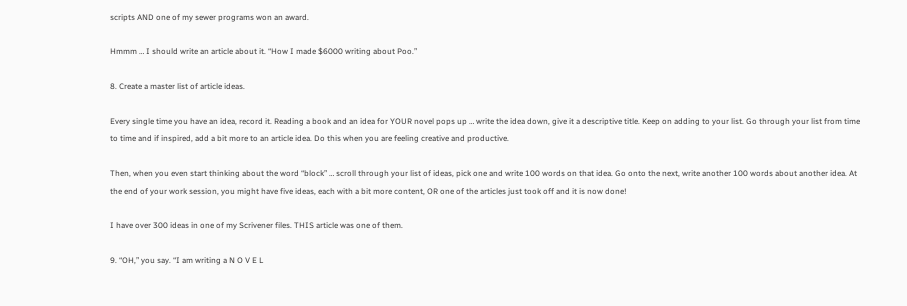scripts AND one of my sewer programs won an award.

Hmmm … I should write an article about it. “How I made $6000 writing about Poo.”

8. Create a master list of article ideas.

Every single time you have an idea, record it. Reading a book and an idea for YOUR novel pops up … write the idea down, give it a descriptive title. Keep on adding to your list. Go through your list from time to time and if inspired, add a bit more to an article idea. Do this when you are feeling creative and productive.

Then, when you even start thinking about the word “block” … scroll through your list of ideas, pick one and write 100 words on that idea. Go onto the next, write another 100 words about another idea. At the end of your work session, you might have five ideas, each with a bit more content, OR one of the articles just took off and it is now done!

I have over 300 ideas in one of my Scrivener files. THIS article was one of them.

9. “OH,” you say. “I am writing a N O V E L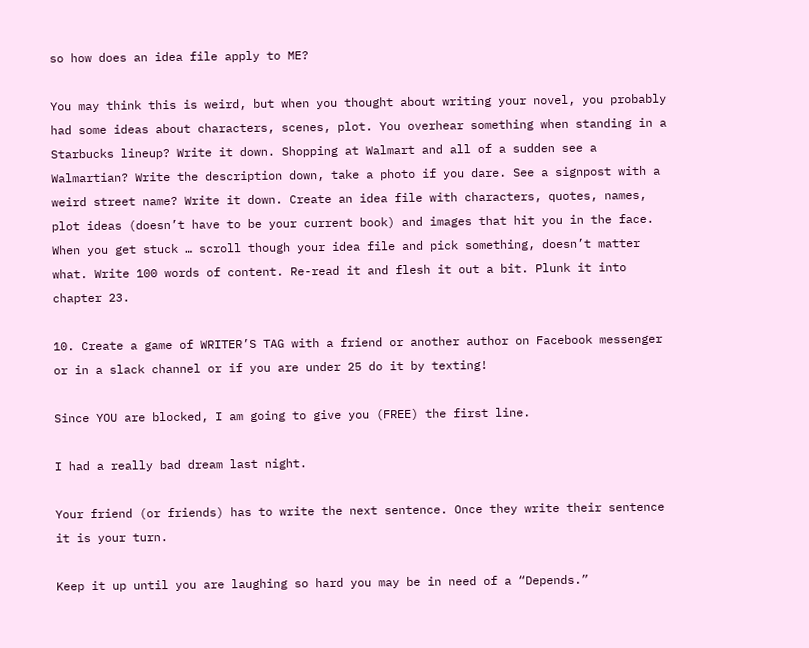so how does an idea file apply to ME?

You may think this is weird, but when you thought about writing your novel, you probably had some ideas about characters, scenes, plot. You overhear something when standing in a Starbucks lineup? Write it down. Shopping at Walmart and all of a sudden see a Walmartian? Write the description down, take a photo if you dare. See a signpost with a weird street name? Write it down. Create an idea file with characters, quotes, names, plot ideas (doesn’t have to be your current book) and images that hit you in the face. When you get stuck … scroll though your idea file and pick something, doesn’t matter what. Write 100 words of content. Re-read it and flesh it out a bit. Plunk it into chapter 23.

10. Create a game of WRITER’S TAG with a friend or another author on Facebook messenger or in a slack channel or if you are under 25 do it by texting!

Since YOU are blocked, I am going to give you (FREE) the first line.

I had a really bad dream last night.

Your friend (or friends) has to write the next sentence. Once they write their sentence it is your turn.

Keep it up until you are laughing so hard you may be in need of a “Depends.”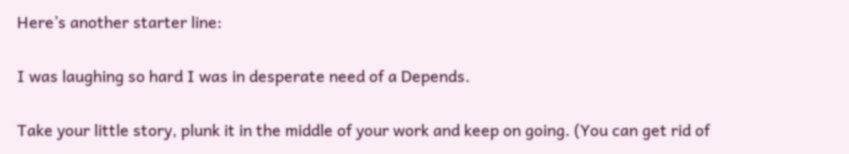Here’s another starter line:

I was laughing so hard I was in desperate need of a Depends.

Take your little story, plunk it in the middle of your work and keep on going. (You can get rid of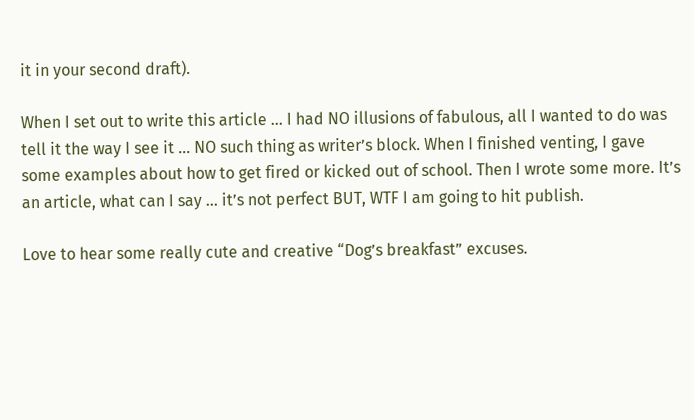it in your second draft).

When I set out to write this article … I had NO illusions of fabulous, all I wanted to do was tell it the way I see it … NO such thing as writer’s block. When I finished venting, I gave some examples about how to get fired or kicked out of school. Then I wrote some more. It’s an article, what can I say … it’s not perfect BUT, WTF I am going to hit publish.

Love to hear some really cute and creative “Dog’s breakfast” excuses.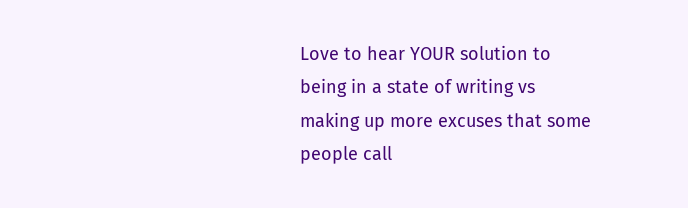Love to hear YOUR solution to being in a state of writing vs making up more excuses that some people call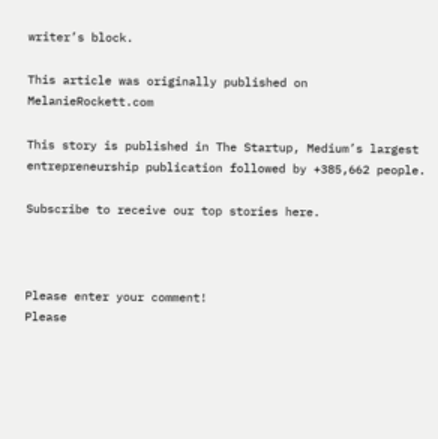writer’s block.

This article was originally published on MelanieRockett.com

This story is published in The Startup, Medium’s largest entrepreneurship publication followed by +385,662 people.

Subscribe to receive our top stories here.



Please enter your comment!
Please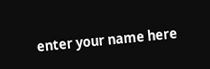enter your name here